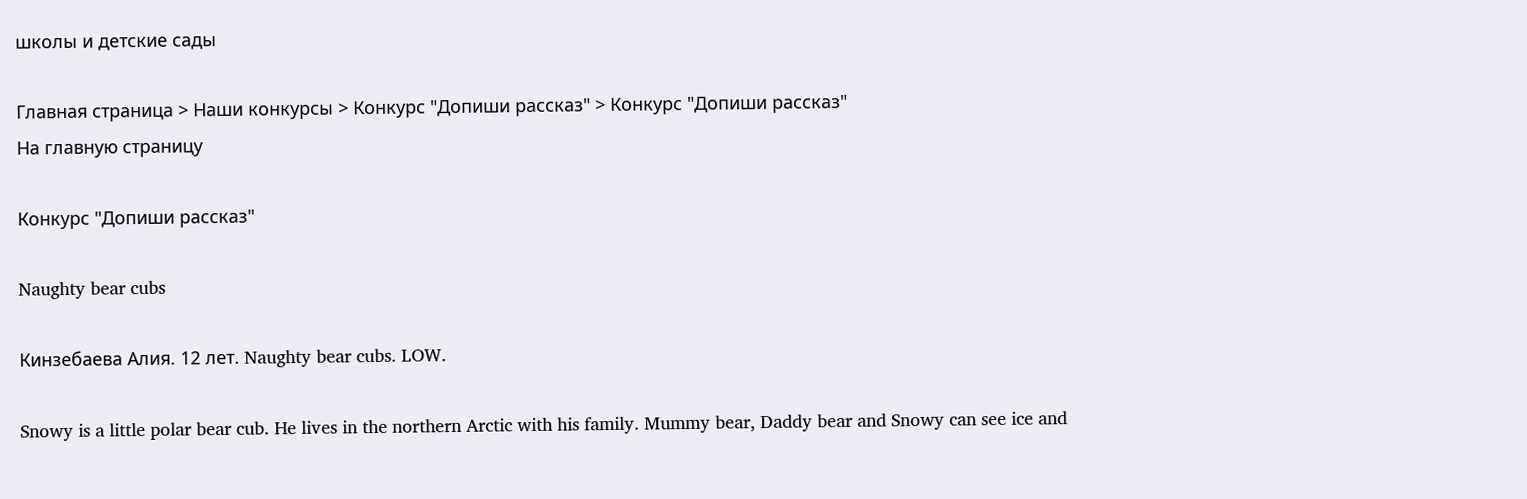школы и детские сады

Главная страница > Наши конкурсы > Конкурс "Допиши рассказ" > Конкурс "Допиши рассказ"
На главную страницу

Конкурс "Допиши рассказ"

Naughty bear cubs

Кинзебаева Алия. 12 лет. Naughty bear cubs. LOW.

Snowy is a little polar bear cub. He lives in the northern Arctic with his family. Mummy bear, Daddy bear and Snowy can see ice and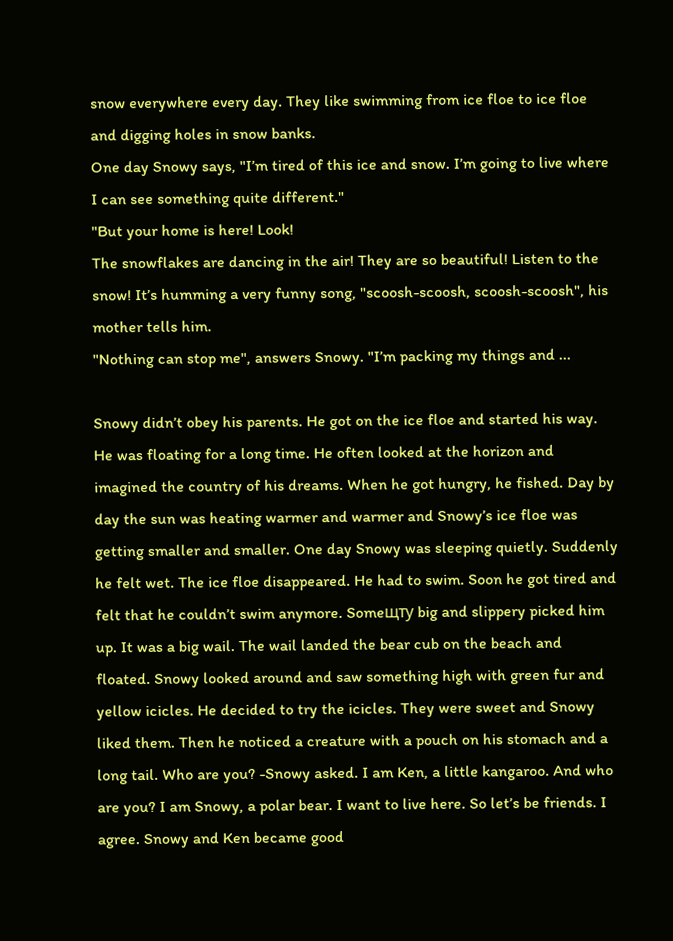snow everywhere every day. They like swimming from ice floe to ice floe and digging holes in snow banks.
One day Snowy says, "I’m tired of this ice and snow. I’m going to live where I can see something quite different."
"But your home is here! Look!
The snowflakes are dancing in the air! They are so beautiful! Listen to the snow! It’s humming a very funny song, "scoosh-scoosh, scoosh-scoosh", his mother tells him.
"Nothing can stop me", answers Snowy. "I’m packing my things and ...

Snowy didn’t obey his parents. He got on the ice floe and started his way. He was floating for a long time. He often looked at the horizon and imagined the country of his dreams. When he got hungry, he fished. Day by day the sun was heating warmer and warmer and Snowy’s ice floe was getting smaller and smaller. One day Snowy was sleeping quietly. Suddenly he felt wet. The ice floe disappeared. He had to swim. Soon he got tired and felt that he couldn’t swim anymore. Someщту big and slippery picked him up. It was a big wail. The wail landed the bear cub on the beach and floated. Snowy looked around and saw something high with green fur and yellow icicles. He decided to try the icicles. They were sweet and Snowy liked them. Then he noticed a creature with a pouch on his stomach and a long tail. Who are you? -Snowy asked. I am Ken, a little kangaroo. And who are you? I am Snowy, a polar bear. I want to live here. So let’s be friends. I agree. Snowy and Ken became good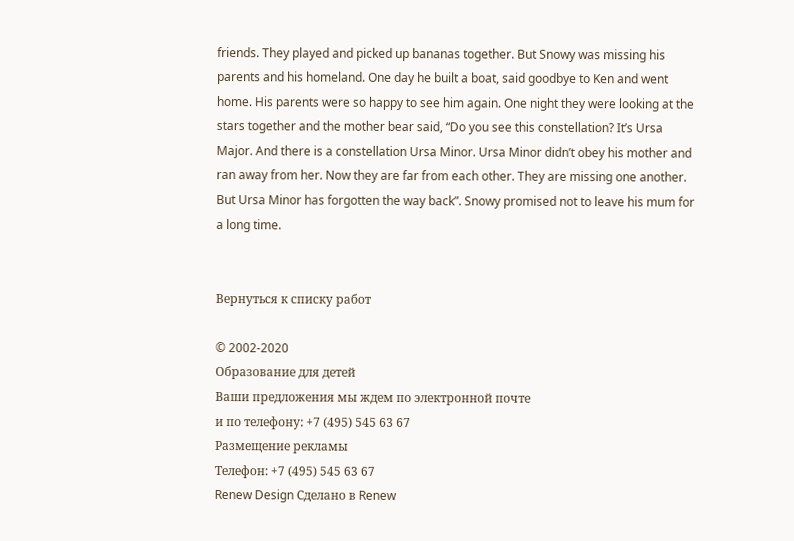friends. They played and picked up bananas together. But Snowy was missing his parents and his homeland. One day he built a boat, said goodbye to Ken and went home. His parents were so happy to see him again. One night they were looking at the stars together and the mother bear said, “Do you see this constellation? It’s Ursa Major. And there is a constellation Ursa Minor. Ursa Minor didn’t obey his mother and ran away from her. Now they are far from each other. They are missing one another. But Ursa Minor has forgotten the way back”. Snowy promised not to leave his mum for a long time.


Вернуться к списку работ

© 2002-2020
Образование для детей
Ваши предложения мы ждем по электронной почте
и по телефону: +7 (495) 545 63 67
Размещение рекламы
Телефон: +7 (495) 545 63 67
Renew Design Сделано в Renew